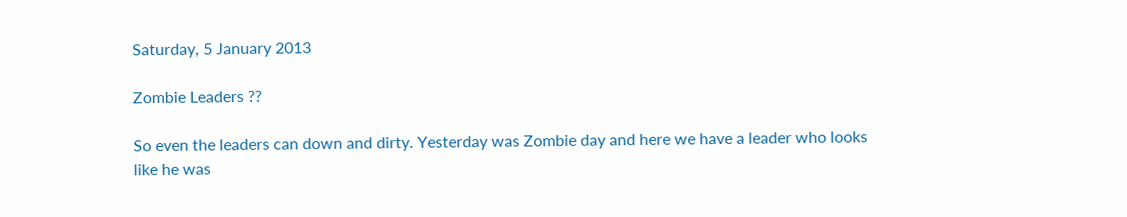Saturday, 5 January 2013

Zombie Leaders ??

So even the leaders can down and dirty. Yesterday was Zombie day and here we have a leader who looks like he was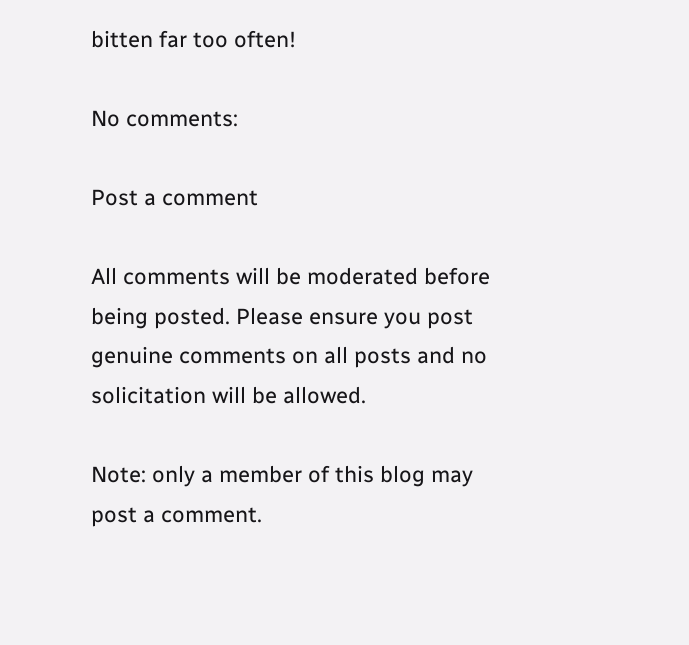bitten far too often!

No comments:

Post a comment

All comments will be moderated before being posted. Please ensure you post genuine comments on all posts and no solicitation will be allowed.

Note: only a member of this blog may post a comment.